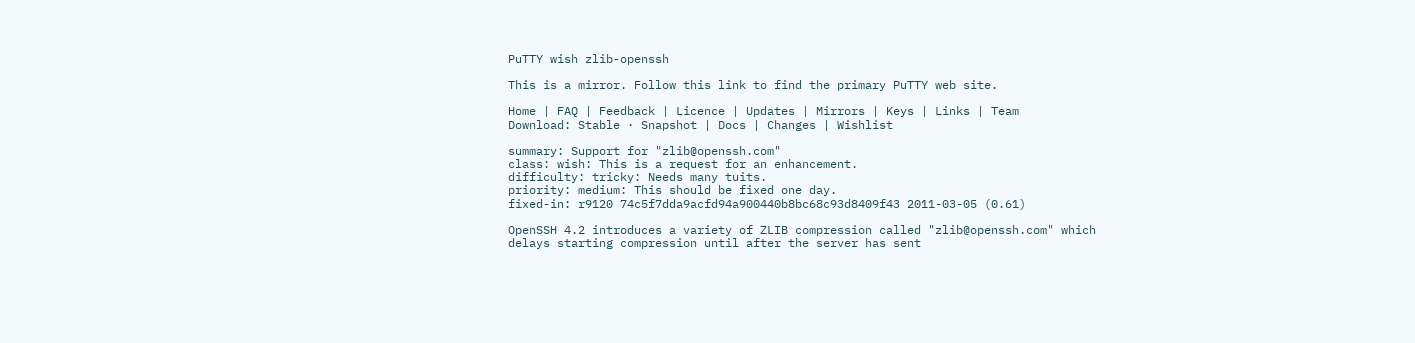PuTTY wish zlib-openssh

This is a mirror. Follow this link to find the primary PuTTY web site.

Home | FAQ | Feedback | Licence | Updates | Mirrors | Keys | Links | Team
Download: Stable · Snapshot | Docs | Changes | Wishlist

summary: Support for "zlib@openssh.com"
class: wish: This is a request for an enhancement.
difficulty: tricky: Needs many tuits.
priority: medium: This should be fixed one day.
fixed-in: r9120 74c5f7dda9acfd94a900440b8bc68c93d8409f43 2011-03-05 (0.61)

OpenSSH 4.2 introduces a variety of ZLIB compression called "zlib@openssh.com" which delays starting compression until after the server has sent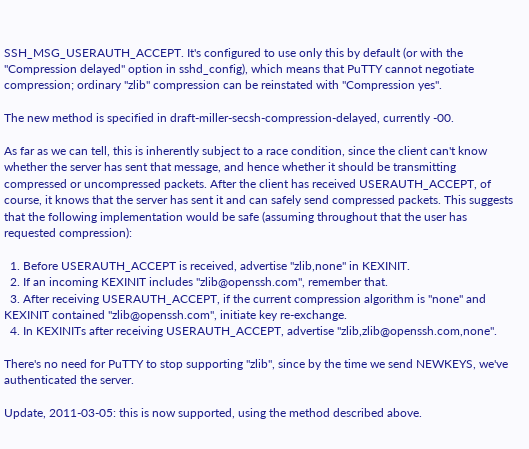SSH_MSG_USERAUTH_ACCEPT. It's configured to use only this by default (or with the "Compression delayed" option in sshd_config), which means that PuTTY cannot negotiate compression; ordinary "zlib" compression can be reinstated with "Compression yes".

The new method is specified in draft-miller-secsh-compression-delayed, currently -00.

As far as we can tell, this is inherently subject to a race condition, since the client can't know whether the server has sent that message, and hence whether it should be transmitting compressed or uncompressed packets. After the client has received USERAUTH_ACCEPT, of course, it knows that the server has sent it and can safely send compressed packets. This suggests that the following implementation would be safe (assuming throughout that the user has requested compression):

  1. Before USERAUTH_ACCEPT is received, advertise "zlib,none" in KEXINIT.
  2. If an incoming KEXINIT includes "zlib@openssh.com", remember that.
  3. After receiving USERAUTH_ACCEPT, if the current compression algorithm is "none" and KEXINIT contained "zlib@openssh.com", initiate key re-exchange.
  4. In KEXINITs after receiving USERAUTH_ACCEPT, advertise "zlib,zlib@openssh.com,none".

There's no need for PuTTY to stop supporting "zlib", since by the time we send NEWKEYS, we've authenticated the server.

Update, 2011-03-05: this is now supported, using the method described above.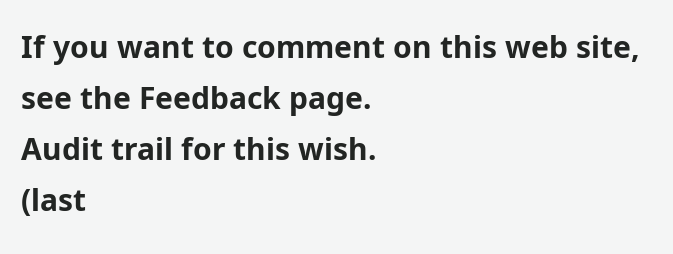If you want to comment on this web site, see the Feedback page.
Audit trail for this wish.
(last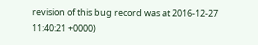revision of this bug record was at 2016-12-27 11:40:21 +0000)